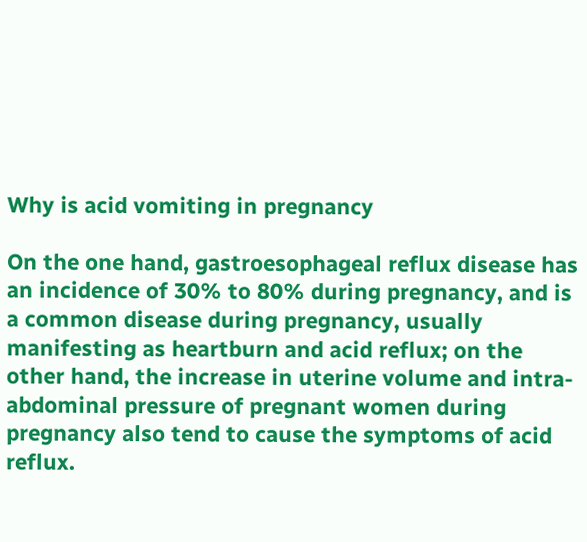Why is acid vomiting in pregnancy

On the one hand, gastroesophageal reflux disease has an incidence of 30% to 80% during pregnancy, and is a common disease during pregnancy, usually manifesting as heartburn and acid reflux; on the other hand, the increase in uterine volume and intra-abdominal pressure of pregnant women during pregnancy also tend to cause the symptoms of acid reflux.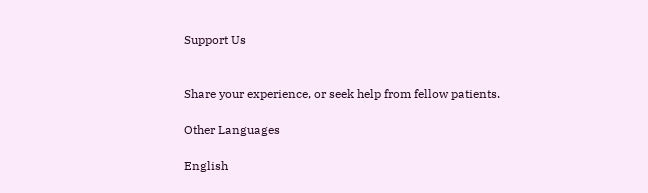Support Us


Share your experience, or seek help from fellow patients.

Other Languages

English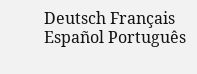Deutsch Français Español Português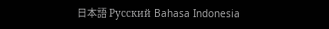日本語 Русский Bahasa Indonesia